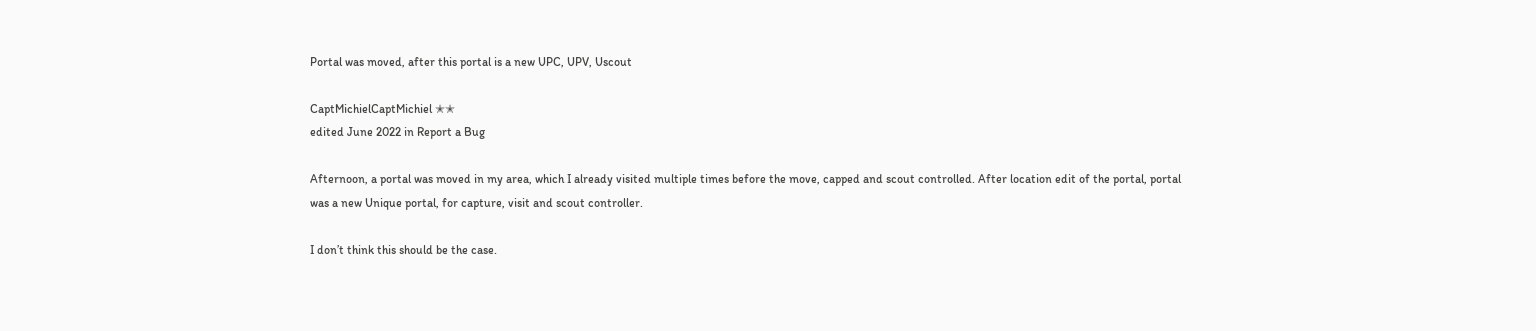Portal was moved, after this portal is a new UPC, UPV, Uscout

CaptMichielCaptMichiel ✭✭
edited June 2022 in Report a Bug

Afternoon, a portal was moved in my area, which I already visited multiple times before the move, capped and scout controlled. After location edit of the portal, portal was a new Unique portal, for capture, visit and scout controller.

I don’t think this should be the case.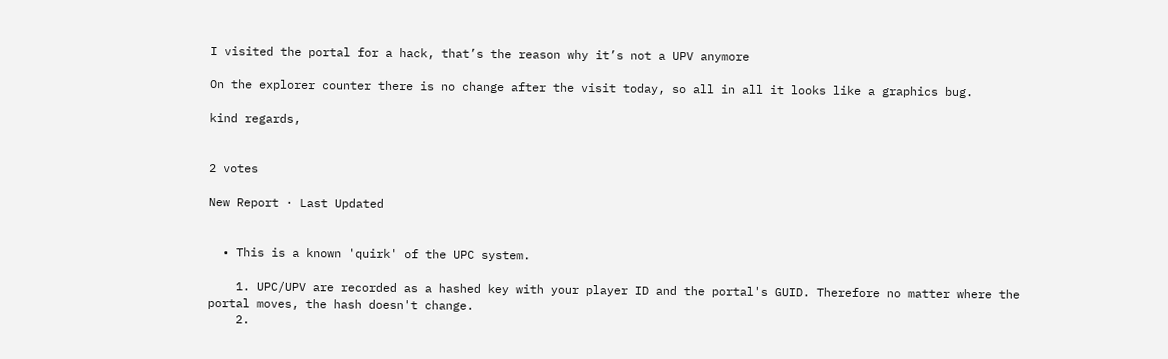I visited the portal for a hack, that’s the reason why it’s not a UPV anymore

On the explorer counter there is no change after the visit today, so all in all it looks like a graphics bug.

kind regards,


2 votes

New Report · Last Updated


  • This is a known 'quirk' of the UPC system.

    1. UPC/UPV are recorded as a hashed key with your player ID and the portal's GUID. Therefore no matter where the portal moves, the hash doesn't change.
    2.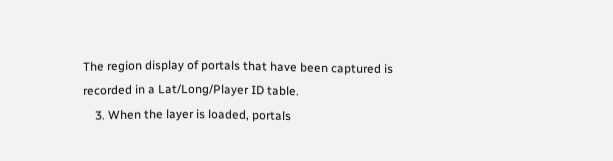The region display of portals that have been captured is recorded in a Lat/Long/Player ID table.
    3. When the layer is loaded, portals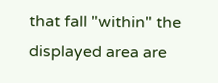that fall "within" the displayed area are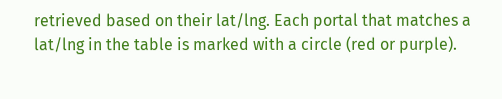retrieved based on their lat/lng. Each portal that matches a lat/lng in the table is marked with a circle (red or purple).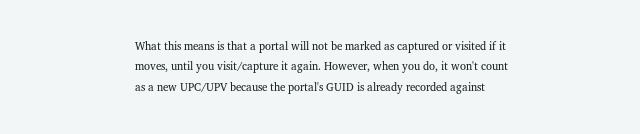What this means is that a portal will not be marked as captured or visited if it moves, until you visit/capture it again. However, when you do, it won't count as a new UPC/UPV because the portal's GUID is already recorded against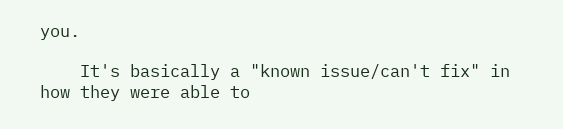you.

    It's basically a "known issue/can't fix" in how they were able to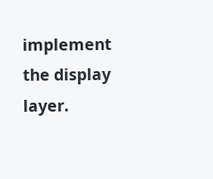implement the display layer.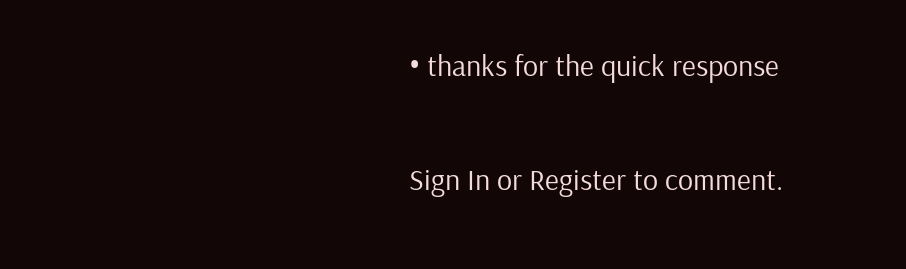• thanks for the quick response

Sign In or Register to comment.